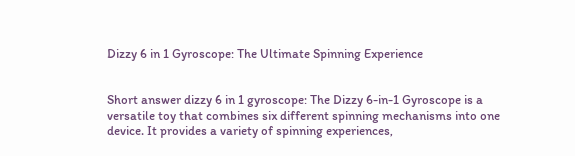Dizzy 6 in 1 Gyroscope: The Ultimate Spinning Experience


Short answer dizzy 6 in 1 gyroscope: The Dizzy 6-in-1 Gyroscope is a versatile toy that combines six different spinning mechanisms into one device. It provides a variety of spinning experiences,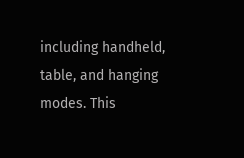including handheld, table, and hanging modes. This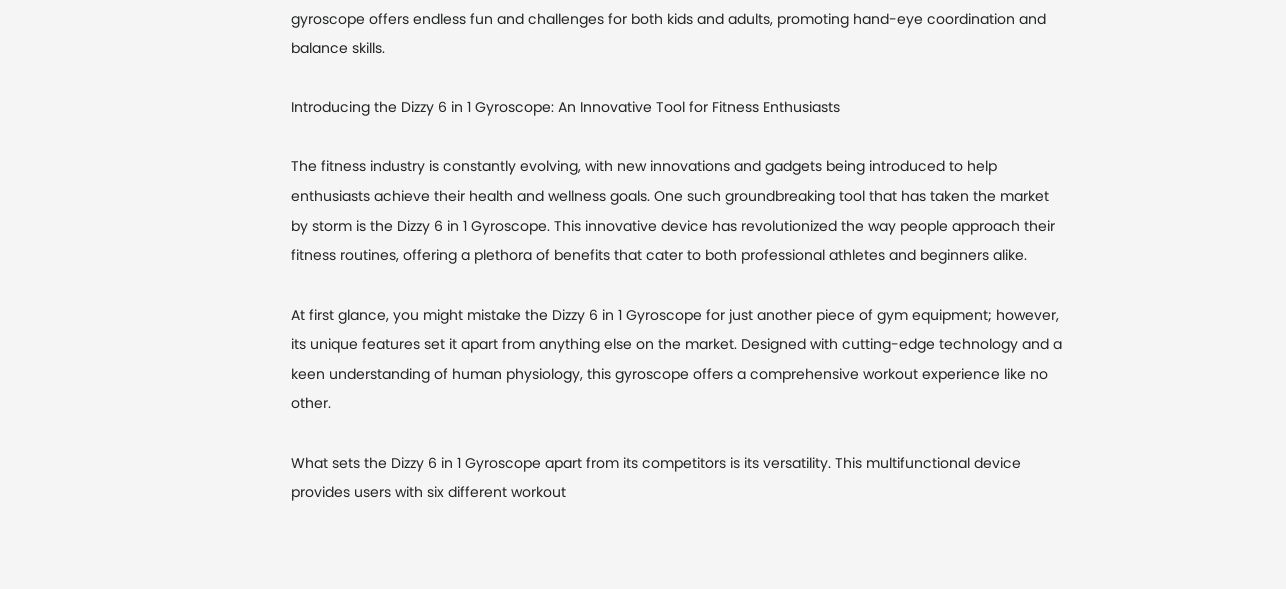gyroscope offers endless fun and challenges for both kids and adults, promoting hand-eye coordination and balance skills.

Introducing the Dizzy 6 in 1 Gyroscope: An Innovative Tool for Fitness Enthusiasts

The fitness industry is constantly evolving, with new innovations and gadgets being introduced to help enthusiasts achieve their health and wellness goals. One such groundbreaking tool that has taken the market by storm is the Dizzy 6 in 1 Gyroscope. This innovative device has revolutionized the way people approach their fitness routines, offering a plethora of benefits that cater to both professional athletes and beginners alike.

At first glance, you might mistake the Dizzy 6 in 1 Gyroscope for just another piece of gym equipment; however, its unique features set it apart from anything else on the market. Designed with cutting-edge technology and a keen understanding of human physiology, this gyroscope offers a comprehensive workout experience like no other.

What sets the Dizzy 6 in 1 Gyroscope apart from its competitors is its versatility. This multifunctional device provides users with six different workout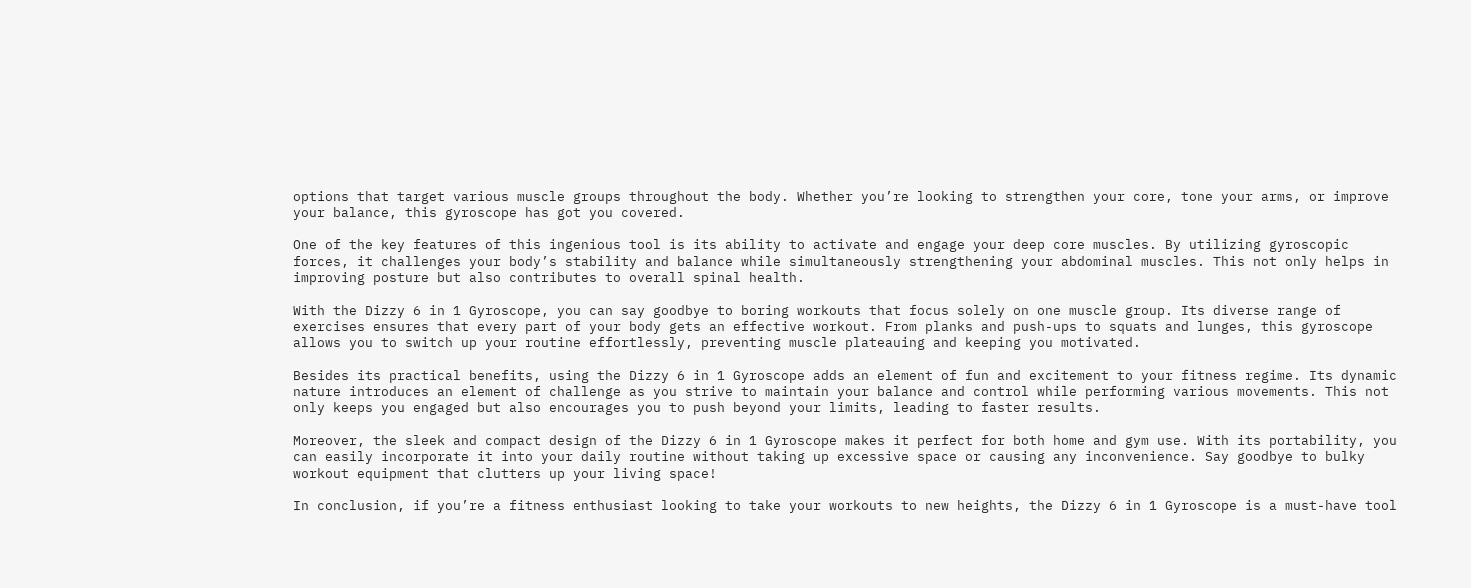options that target various muscle groups throughout the body. Whether you’re looking to strengthen your core, tone your arms, or improve your balance, this gyroscope has got you covered.

One of the key features of this ingenious tool is its ability to activate and engage your deep core muscles. By utilizing gyroscopic forces, it challenges your body’s stability and balance while simultaneously strengthening your abdominal muscles. This not only helps in improving posture but also contributes to overall spinal health.

With the Dizzy 6 in 1 Gyroscope, you can say goodbye to boring workouts that focus solely on one muscle group. Its diverse range of exercises ensures that every part of your body gets an effective workout. From planks and push-ups to squats and lunges, this gyroscope allows you to switch up your routine effortlessly, preventing muscle plateauing and keeping you motivated.

Besides its practical benefits, using the Dizzy 6 in 1 Gyroscope adds an element of fun and excitement to your fitness regime. Its dynamic nature introduces an element of challenge as you strive to maintain your balance and control while performing various movements. This not only keeps you engaged but also encourages you to push beyond your limits, leading to faster results.

Moreover, the sleek and compact design of the Dizzy 6 in 1 Gyroscope makes it perfect for both home and gym use. With its portability, you can easily incorporate it into your daily routine without taking up excessive space or causing any inconvenience. Say goodbye to bulky workout equipment that clutters up your living space!

In conclusion, if you’re a fitness enthusiast looking to take your workouts to new heights, the Dizzy 6 in 1 Gyroscope is a must-have tool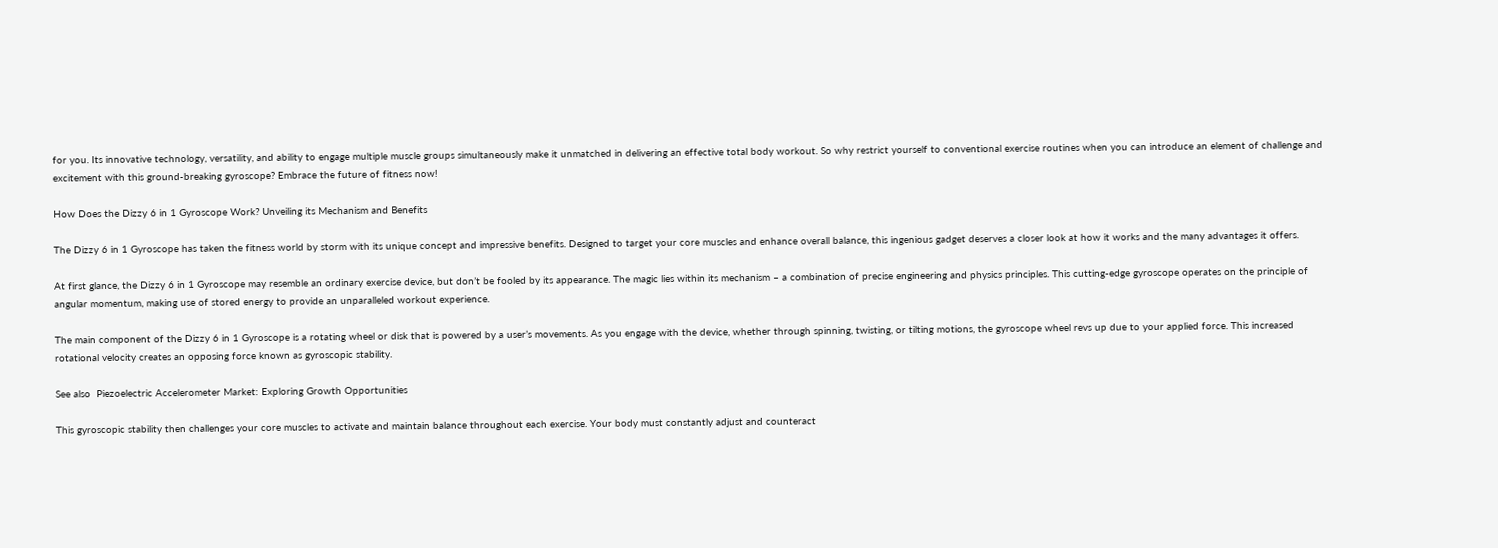for you. Its innovative technology, versatility, and ability to engage multiple muscle groups simultaneously make it unmatched in delivering an effective total body workout. So why restrict yourself to conventional exercise routines when you can introduce an element of challenge and excitement with this ground-breaking gyroscope? Embrace the future of fitness now!

How Does the Dizzy 6 in 1 Gyroscope Work? Unveiling its Mechanism and Benefits

The Dizzy 6 in 1 Gyroscope has taken the fitness world by storm with its unique concept and impressive benefits. Designed to target your core muscles and enhance overall balance, this ingenious gadget deserves a closer look at how it works and the many advantages it offers.

At first glance, the Dizzy 6 in 1 Gyroscope may resemble an ordinary exercise device, but don’t be fooled by its appearance. The magic lies within its mechanism – a combination of precise engineering and physics principles. This cutting-edge gyroscope operates on the principle of angular momentum, making use of stored energy to provide an unparalleled workout experience.

The main component of the Dizzy 6 in 1 Gyroscope is a rotating wheel or disk that is powered by a user’s movements. As you engage with the device, whether through spinning, twisting, or tilting motions, the gyroscope wheel revs up due to your applied force. This increased rotational velocity creates an opposing force known as gyroscopic stability.

See also  Piezoelectric Accelerometer Market: Exploring Growth Opportunities

This gyroscopic stability then challenges your core muscles to activate and maintain balance throughout each exercise. Your body must constantly adjust and counteract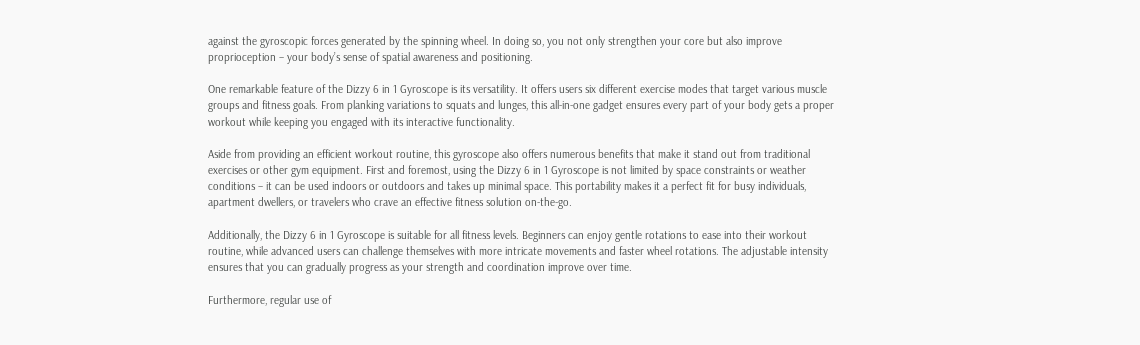against the gyroscopic forces generated by the spinning wheel. In doing so, you not only strengthen your core but also improve proprioception – your body’s sense of spatial awareness and positioning.

One remarkable feature of the Dizzy 6 in 1 Gyroscope is its versatility. It offers users six different exercise modes that target various muscle groups and fitness goals. From planking variations to squats and lunges, this all-in-one gadget ensures every part of your body gets a proper workout while keeping you engaged with its interactive functionality.

Aside from providing an efficient workout routine, this gyroscope also offers numerous benefits that make it stand out from traditional exercises or other gym equipment. First and foremost, using the Dizzy 6 in 1 Gyroscope is not limited by space constraints or weather conditions – it can be used indoors or outdoors and takes up minimal space. This portability makes it a perfect fit for busy individuals, apartment dwellers, or travelers who crave an effective fitness solution on-the-go.

Additionally, the Dizzy 6 in 1 Gyroscope is suitable for all fitness levels. Beginners can enjoy gentle rotations to ease into their workout routine, while advanced users can challenge themselves with more intricate movements and faster wheel rotations. The adjustable intensity ensures that you can gradually progress as your strength and coordination improve over time.

Furthermore, regular use of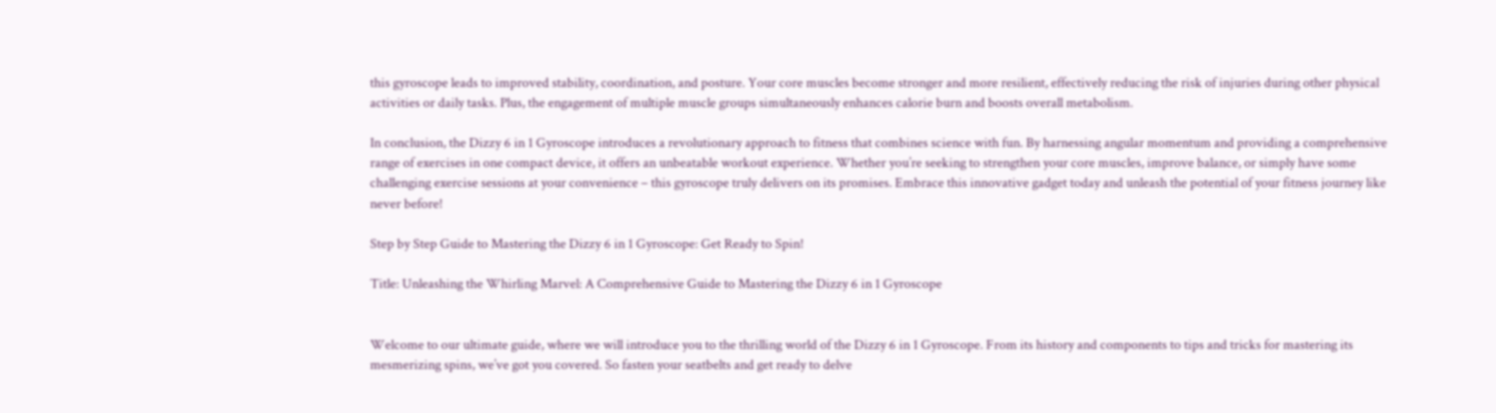this gyroscope leads to improved stability, coordination, and posture. Your core muscles become stronger and more resilient, effectively reducing the risk of injuries during other physical activities or daily tasks. Plus, the engagement of multiple muscle groups simultaneously enhances calorie burn and boosts overall metabolism.

In conclusion, the Dizzy 6 in 1 Gyroscope introduces a revolutionary approach to fitness that combines science with fun. By harnessing angular momentum and providing a comprehensive range of exercises in one compact device, it offers an unbeatable workout experience. Whether you’re seeking to strengthen your core muscles, improve balance, or simply have some challenging exercise sessions at your convenience – this gyroscope truly delivers on its promises. Embrace this innovative gadget today and unleash the potential of your fitness journey like never before!

Step by Step Guide to Mastering the Dizzy 6 in 1 Gyroscope: Get Ready to Spin!

Title: Unleashing the Whirling Marvel: A Comprehensive Guide to Mastering the Dizzy 6 in 1 Gyroscope


Welcome to our ultimate guide, where we will introduce you to the thrilling world of the Dizzy 6 in 1 Gyroscope. From its history and components to tips and tricks for mastering its mesmerizing spins, we’ve got you covered. So fasten your seatbelts and get ready to delve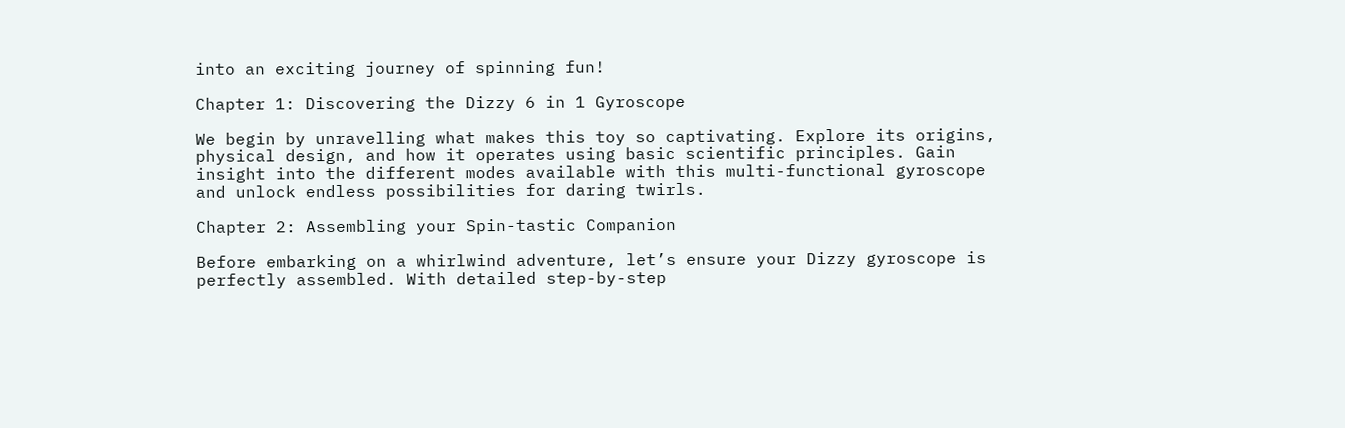into an exciting journey of spinning fun!

Chapter 1: Discovering the Dizzy 6 in 1 Gyroscope

We begin by unravelling what makes this toy so captivating. Explore its origins, physical design, and how it operates using basic scientific principles. Gain insight into the different modes available with this multi-functional gyroscope and unlock endless possibilities for daring twirls.

Chapter 2: Assembling your Spin-tastic Companion

Before embarking on a whirlwind adventure, let’s ensure your Dizzy gyroscope is perfectly assembled. With detailed step-by-step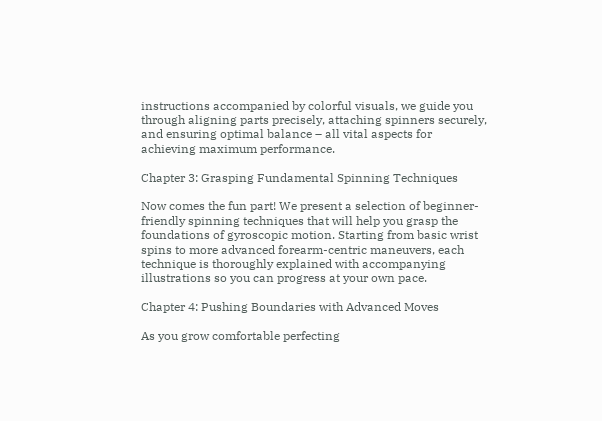instructions accompanied by colorful visuals, we guide you through aligning parts precisely, attaching spinners securely, and ensuring optimal balance – all vital aspects for achieving maximum performance.

Chapter 3: Grasping Fundamental Spinning Techniques

Now comes the fun part! We present a selection of beginner-friendly spinning techniques that will help you grasp the foundations of gyroscopic motion. Starting from basic wrist spins to more advanced forearm-centric maneuvers, each technique is thoroughly explained with accompanying illustrations so you can progress at your own pace.

Chapter 4: Pushing Boundaries with Advanced Moves

As you grow comfortable perfecting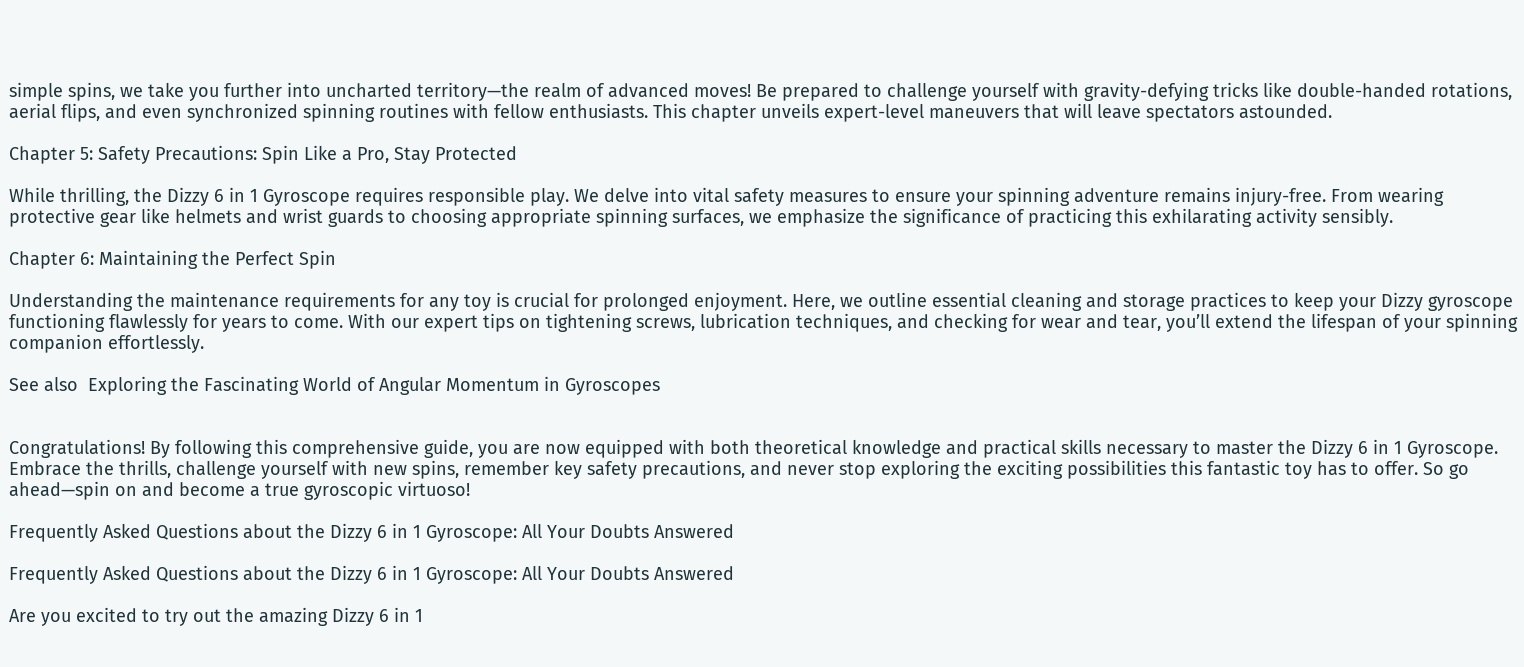simple spins, we take you further into uncharted territory—the realm of advanced moves! Be prepared to challenge yourself with gravity-defying tricks like double-handed rotations, aerial flips, and even synchronized spinning routines with fellow enthusiasts. This chapter unveils expert-level maneuvers that will leave spectators astounded.

Chapter 5: Safety Precautions: Spin Like a Pro, Stay Protected

While thrilling, the Dizzy 6 in 1 Gyroscope requires responsible play. We delve into vital safety measures to ensure your spinning adventure remains injury-free. From wearing protective gear like helmets and wrist guards to choosing appropriate spinning surfaces, we emphasize the significance of practicing this exhilarating activity sensibly.

Chapter 6: Maintaining the Perfect Spin

Understanding the maintenance requirements for any toy is crucial for prolonged enjoyment. Here, we outline essential cleaning and storage practices to keep your Dizzy gyroscope functioning flawlessly for years to come. With our expert tips on tightening screws, lubrication techniques, and checking for wear and tear, you’ll extend the lifespan of your spinning companion effortlessly.

See also  Exploring the Fascinating World of Angular Momentum in Gyroscopes


Congratulations! By following this comprehensive guide, you are now equipped with both theoretical knowledge and practical skills necessary to master the Dizzy 6 in 1 Gyroscope. Embrace the thrills, challenge yourself with new spins, remember key safety precautions, and never stop exploring the exciting possibilities this fantastic toy has to offer. So go ahead—spin on and become a true gyroscopic virtuoso!

Frequently Asked Questions about the Dizzy 6 in 1 Gyroscope: All Your Doubts Answered

Frequently Asked Questions about the Dizzy 6 in 1 Gyroscope: All Your Doubts Answered

Are you excited to try out the amazing Dizzy 6 in 1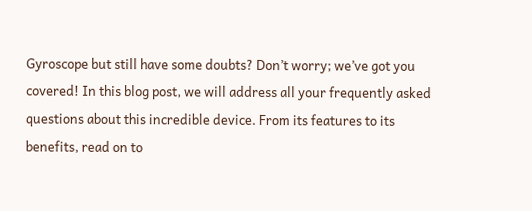Gyroscope but still have some doubts? Don’t worry; we’ve got you covered! In this blog post, we will address all your frequently asked questions about this incredible device. From its features to its benefits, read on to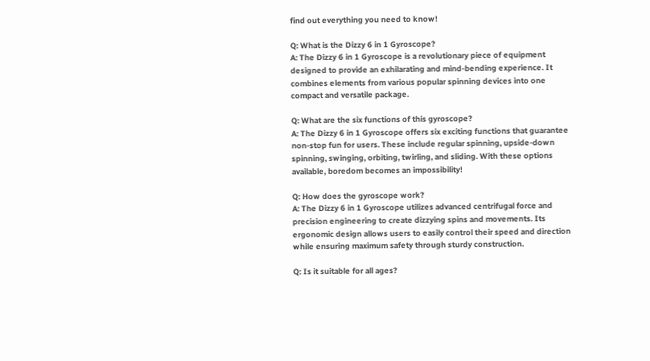find out everything you need to know!

Q: What is the Dizzy 6 in 1 Gyroscope?
A: The Dizzy 6 in 1 Gyroscope is a revolutionary piece of equipment designed to provide an exhilarating and mind-bending experience. It combines elements from various popular spinning devices into one compact and versatile package.

Q: What are the six functions of this gyroscope?
A: The Dizzy 6 in 1 Gyroscope offers six exciting functions that guarantee non-stop fun for users. These include regular spinning, upside-down spinning, swinging, orbiting, twirling, and sliding. With these options available, boredom becomes an impossibility!

Q: How does the gyroscope work?
A: The Dizzy 6 in 1 Gyroscope utilizes advanced centrifugal force and precision engineering to create dizzying spins and movements. Its ergonomic design allows users to easily control their speed and direction while ensuring maximum safety through sturdy construction.

Q: Is it suitable for all ages?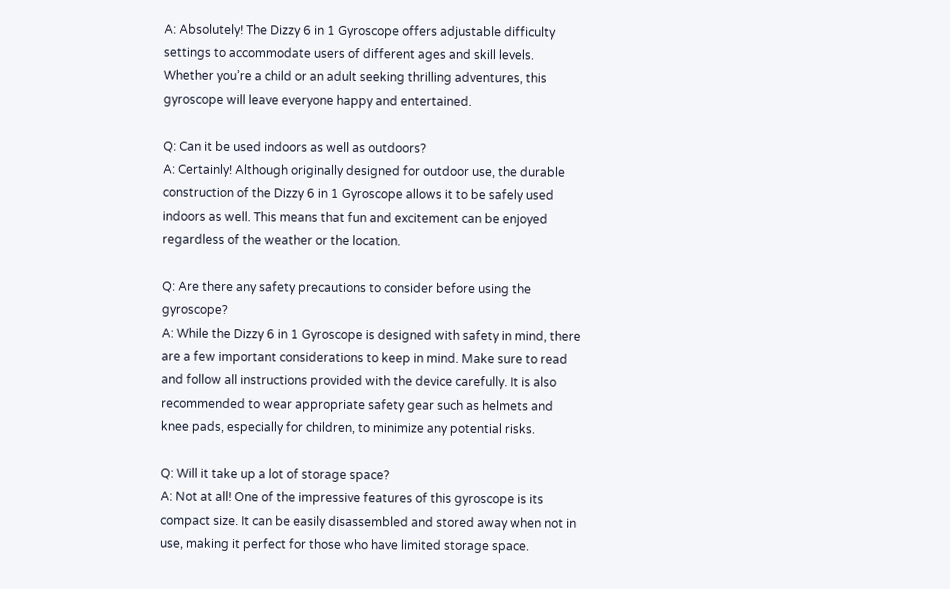A: Absolutely! The Dizzy 6 in 1 Gyroscope offers adjustable difficulty settings to accommodate users of different ages and skill levels. Whether you’re a child or an adult seeking thrilling adventures, this gyroscope will leave everyone happy and entertained.

Q: Can it be used indoors as well as outdoors?
A: Certainly! Although originally designed for outdoor use, the durable construction of the Dizzy 6 in 1 Gyroscope allows it to be safely used indoors as well. This means that fun and excitement can be enjoyed regardless of the weather or the location.

Q: Are there any safety precautions to consider before using the gyroscope?
A: While the Dizzy 6 in 1 Gyroscope is designed with safety in mind, there are a few important considerations to keep in mind. Make sure to read and follow all instructions provided with the device carefully. It is also recommended to wear appropriate safety gear such as helmets and knee pads, especially for children, to minimize any potential risks.

Q: Will it take up a lot of storage space?
A: Not at all! One of the impressive features of this gyroscope is its compact size. It can be easily disassembled and stored away when not in use, making it perfect for those who have limited storage space.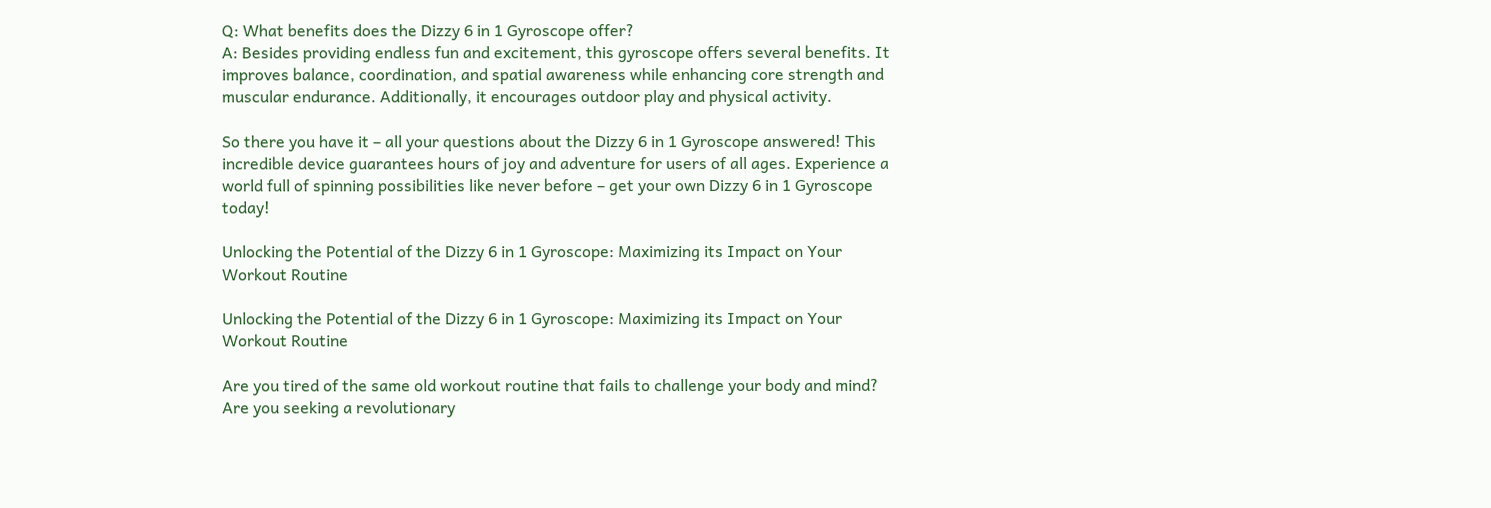Q: What benefits does the Dizzy 6 in 1 Gyroscope offer?
A: Besides providing endless fun and excitement, this gyroscope offers several benefits. It improves balance, coordination, and spatial awareness while enhancing core strength and muscular endurance. Additionally, it encourages outdoor play and physical activity.

So there you have it – all your questions about the Dizzy 6 in 1 Gyroscope answered! This incredible device guarantees hours of joy and adventure for users of all ages. Experience a world full of spinning possibilities like never before – get your own Dizzy 6 in 1 Gyroscope today!

Unlocking the Potential of the Dizzy 6 in 1 Gyroscope: Maximizing its Impact on Your Workout Routine

Unlocking the Potential of the Dizzy 6 in 1 Gyroscope: Maximizing its Impact on Your Workout Routine

Are you tired of the same old workout routine that fails to challenge your body and mind? Are you seeking a revolutionary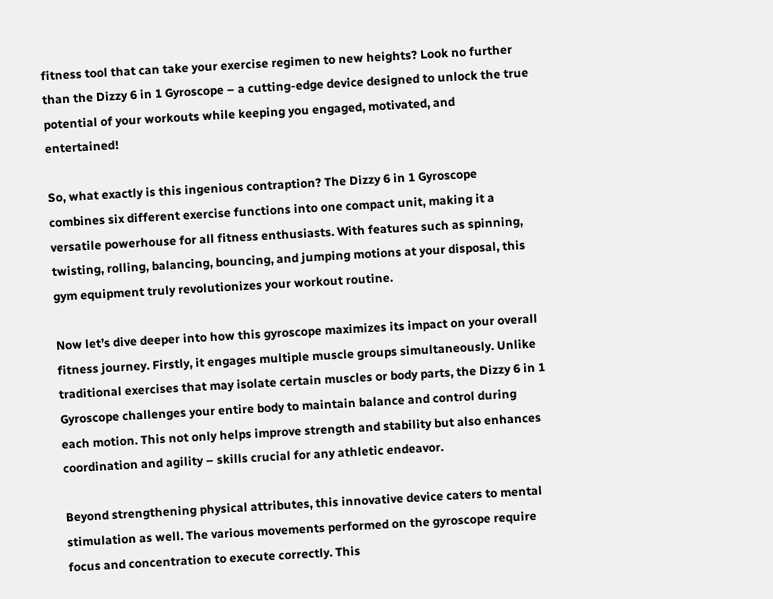fitness tool that can take your exercise regimen to new heights? Look no further than the Dizzy 6 in 1 Gyroscope – a cutting-edge device designed to unlock the true potential of your workouts while keeping you engaged, motivated, and entertained!

So, what exactly is this ingenious contraption? The Dizzy 6 in 1 Gyroscope combines six different exercise functions into one compact unit, making it a versatile powerhouse for all fitness enthusiasts. With features such as spinning, twisting, rolling, balancing, bouncing, and jumping motions at your disposal, this gym equipment truly revolutionizes your workout routine.

Now let’s dive deeper into how this gyroscope maximizes its impact on your overall fitness journey. Firstly, it engages multiple muscle groups simultaneously. Unlike traditional exercises that may isolate certain muscles or body parts, the Dizzy 6 in 1 Gyroscope challenges your entire body to maintain balance and control during each motion. This not only helps improve strength and stability but also enhances coordination and agility – skills crucial for any athletic endeavor.

Beyond strengthening physical attributes, this innovative device caters to mental stimulation as well. The various movements performed on the gyroscope require focus and concentration to execute correctly. This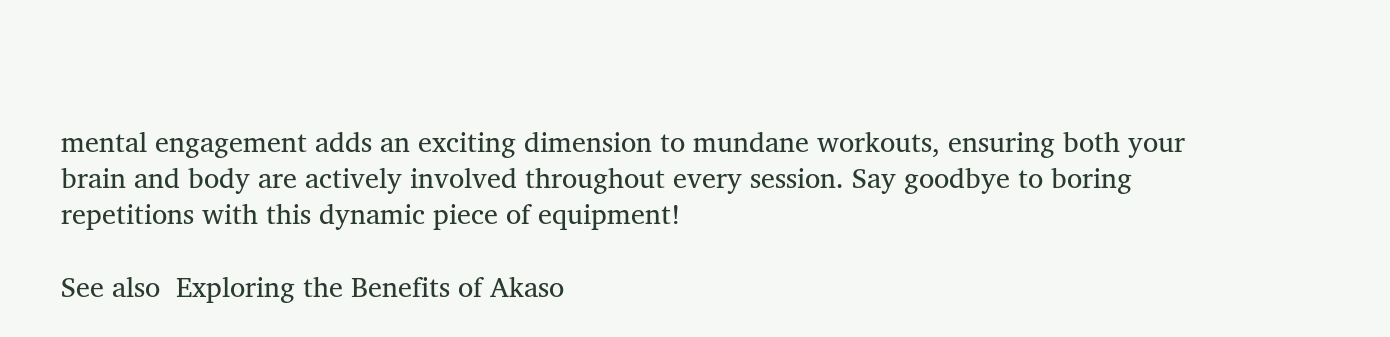mental engagement adds an exciting dimension to mundane workouts, ensuring both your brain and body are actively involved throughout every session. Say goodbye to boring repetitions with this dynamic piece of equipment!

See also  Exploring the Benefits of Akaso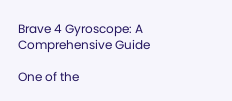Brave 4 Gyroscope: A Comprehensive Guide

One of the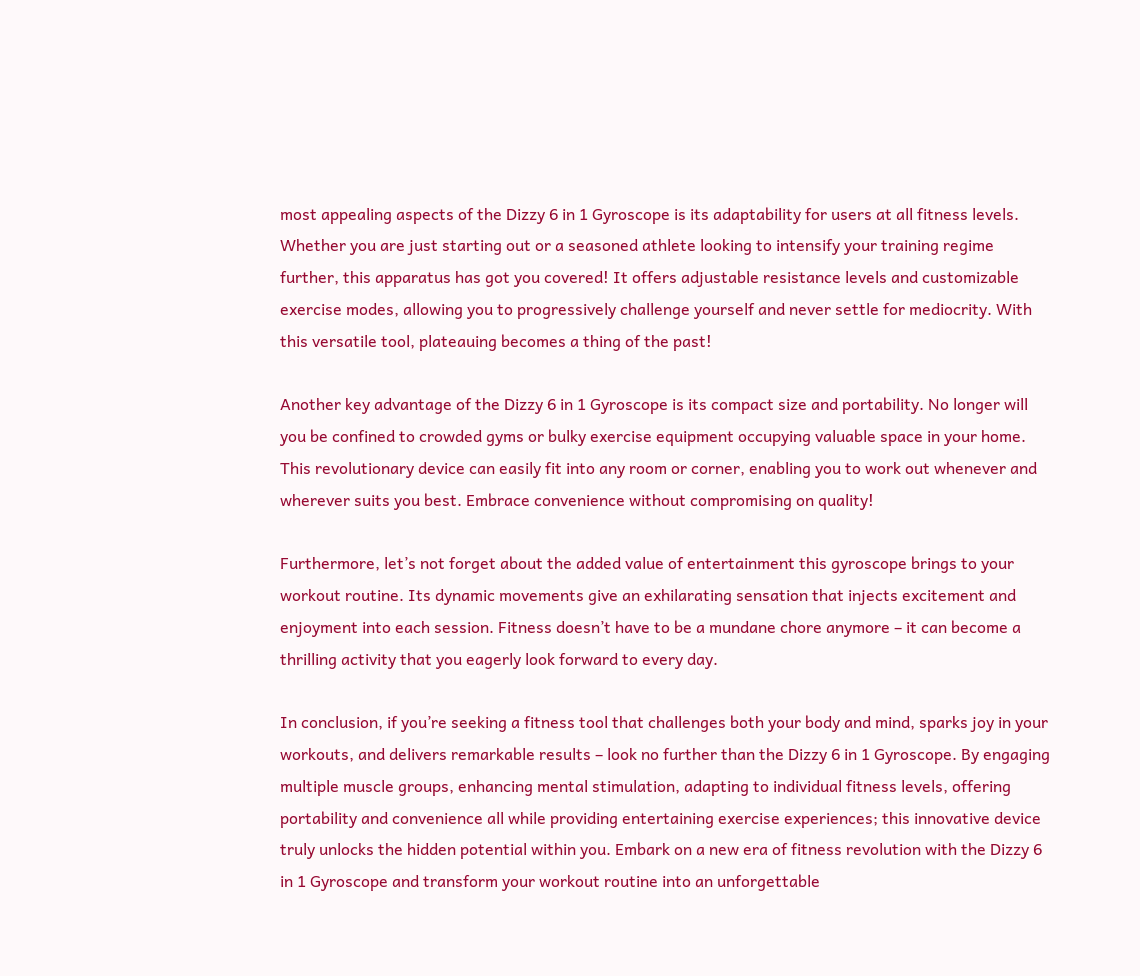most appealing aspects of the Dizzy 6 in 1 Gyroscope is its adaptability for users at all fitness levels. Whether you are just starting out or a seasoned athlete looking to intensify your training regime further, this apparatus has got you covered! It offers adjustable resistance levels and customizable exercise modes, allowing you to progressively challenge yourself and never settle for mediocrity. With this versatile tool, plateauing becomes a thing of the past!

Another key advantage of the Dizzy 6 in 1 Gyroscope is its compact size and portability. No longer will you be confined to crowded gyms or bulky exercise equipment occupying valuable space in your home. This revolutionary device can easily fit into any room or corner, enabling you to work out whenever and wherever suits you best. Embrace convenience without compromising on quality!

Furthermore, let’s not forget about the added value of entertainment this gyroscope brings to your workout routine. Its dynamic movements give an exhilarating sensation that injects excitement and enjoyment into each session. Fitness doesn’t have to be a mundane chore anymore – it can become a thrilling activity that you eagerly look forward to every day.

In conclusion, if you’re seeking a fitness tool that challenges both your body and mind, sparks joy in your workouts, and delivers remarkable results – look no further than the Dizzy 6 in 1 Gyroscope. By engaging multiple muscle groups, enhancing mental stimulation, adapting to individual fitness levels, offering portability and convenience all while providing entertaining exercise experiences; this innovative device truly unlocks the hidden potential within you. Embark on a new era of fitness revolution with the Dizzy 6 in 1 Gyroscope and transform your workout routine into an unforgettable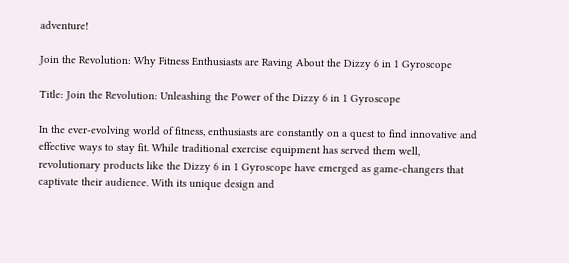adventure!

Join the Revolution: Why Fitness Enthusiasts are Raving About the Dizzy 6 in 1 Gyroscope

Title: Join the Revolution: Unleashing the Power of the Dizzy 6 in 1 Gyroscope

In the ever-evolving world of fitness, enthusiasts are constantly on a quest to find innovative and effective ways to stay fit. While traditional exercise equipment has served them well, revolutionary products like the Dizzy 6 in 1 Gyroscope have emerged as game-changers that captivate their audience. With its unique design and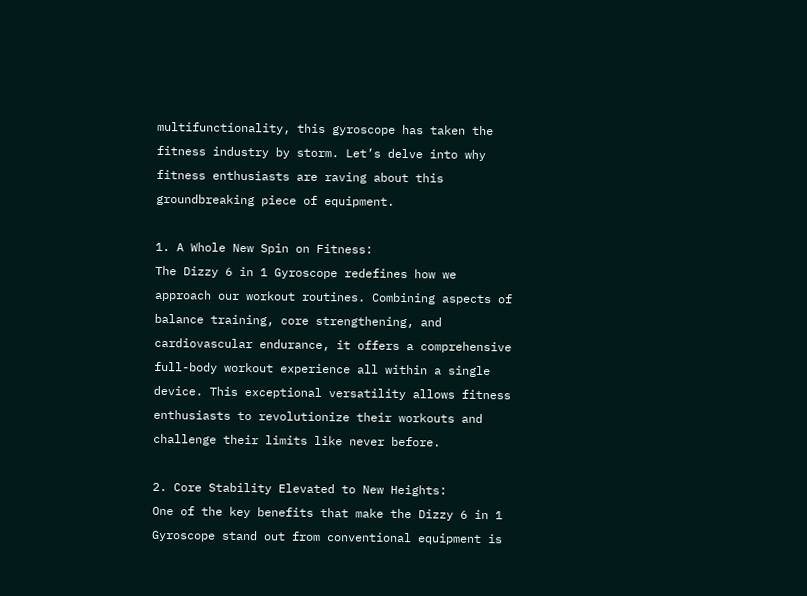multifunctionality, this gyroscope has taken the fitness industry by storm. Let’s delve into why fitness enthusiasts are raving about this groundbreaking piece of equipment.

1. A Whole New Spin on Fitness:
The Dizzy 6 in 1 Gyroscope redefines how we approach our workout routines. Combining aspects of balance training, core strengthening, and cardiovascular endurance, it offers a comprehensive full-body workout experience all within a single device. This exceptional versatility allows fitness enthusiasts to revolutionize their workouts and challenge their limits like never before.

2. Core Stability Elevated to New Heights:
One of the key benefits that make the Dizzy 6 in 1 Gyroscope stand out from conventional equipment is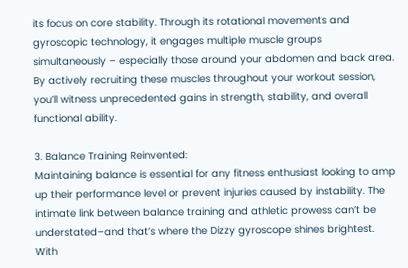its focus on core stability. Through its rotational movements and gyroscopic technology, it engages multiple muscle groups simultaneously – especially those around your abdomen and back area. By actively recruiting these muscles throughout your workout session, you’ll witness unprecedented gains in strength, stability, and overall functional ability.

3. Balance Training Reinvented:
Maintaining balance is essential for any fitness enthusiast looking to amp up their performance level or prevent injuries caused by instability. The intimate link between balance training and athletic prowess can’t be understated–and that’s where the Dizzy gyroscope shines brightest. With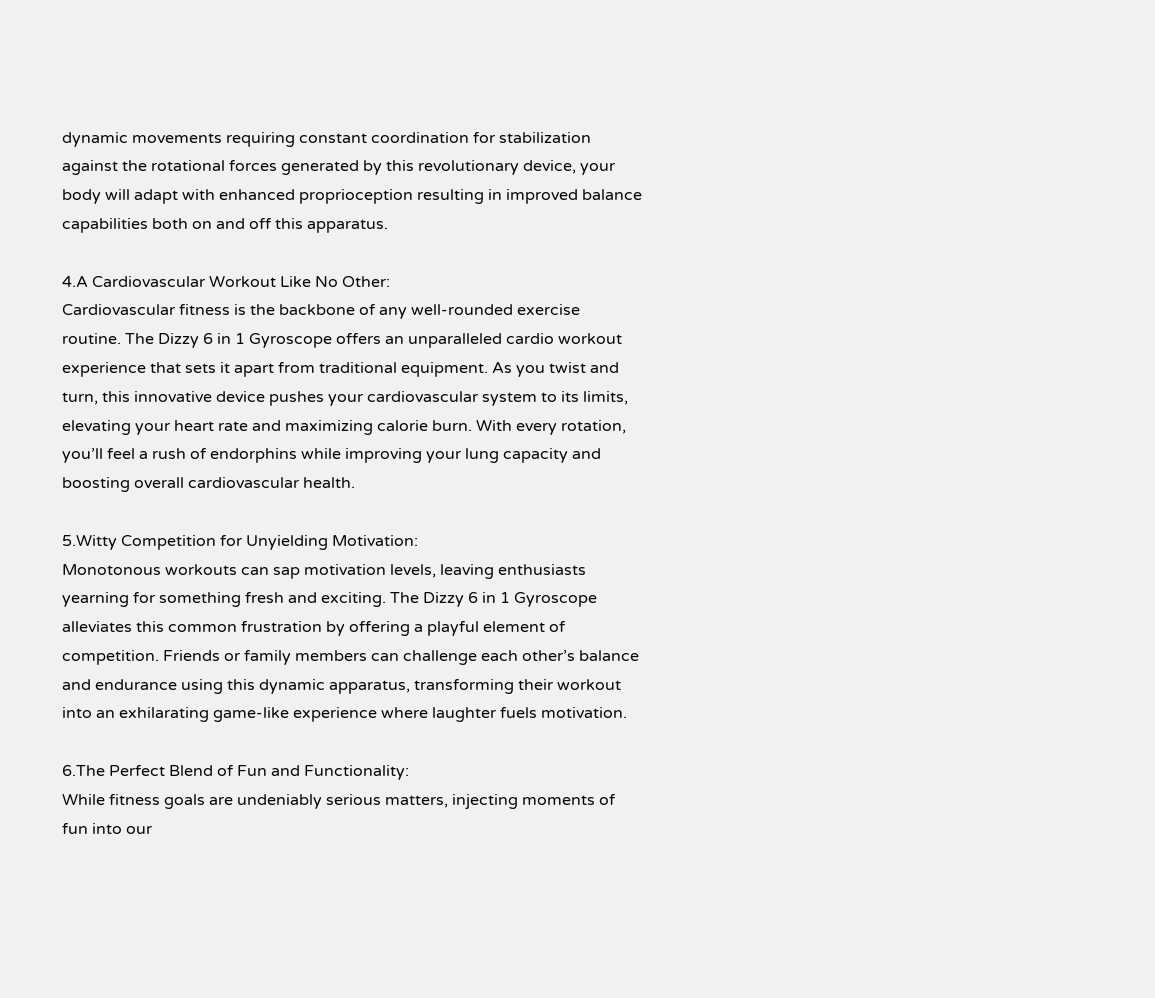dynamic movements requiring constant coordination for stabilization against the rotational forces generated by this revolutionary device, your body will adapt with enhanced proprioception resulting in improved balance capabilities both on and off this apparatus.

4.A Cardiovascular Workout Like No Other:
Cardiovascular fitness is the backbone of any well-rounded exercise routine. The Dizzy 6 in 1 Gyroscope offers an unparalleled cardio workout experience that sets it apart from traditional equipment. As you twist and turn, this innovative device pushes your cardiovascular system to its limits, elevating your heart rate and maximizing calorie burn. With every rotation, you’ll feel a rush of endorphins while improving your lung capacity and boosting overall cardiovascular health.

5.Witty Competition for Unyielding Motivation:
Monotonous workouts can sap motivation levels, leaving enthusiasts yearning for something fresh and exciting. The Dizzy 6 in 1 Gyroscope alleviates this common frustration by offering a playful element of competition. Friends or family members can challenge each other’s balance and endurance using this dynamic apparatus, transforming their workout into an exhilarating game-like experience where laughter fuels motivation.

6.The Perfect Blend of Fun and Functionality:
While fitness goals are undeniably serious matters, injecting moments of fun into our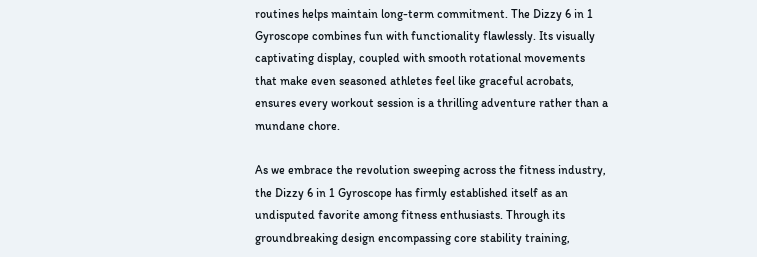routines helps maintain long-term commitment. The Dizzy 6 in 1 Gyroscope combines fun with functionality flawlessly. Its visually captivating display, coupled with smooth rotational movements that make even seasoned athletes feel like graceful acrobats, ensures every workout session is a thrilling adventure rather than a mundane chore.

As we embrace the revolution sweeping across the fitness industry, the Dizzy 6 in 1 Gyroscope has firmly established itself as an undisputed favorite among fitness enthusiasts. Through its groundbreaking design encompassing core stability training,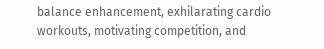balance enhancement, exhilarating cardio workouts, motivating competition, and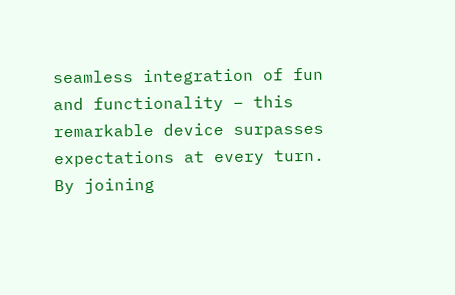seamless integration of fun and functionality – this remarkable device surpasses expectations at every turn. By joining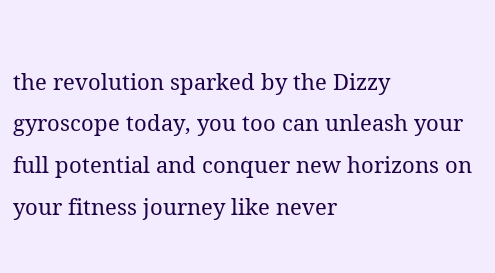the revolution sparked by the Dizzy gyroscope today, you too can unleash your full potential and conquer new horizons on your fitness journey like never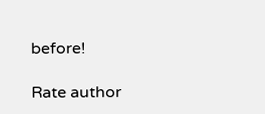before!

Rate author